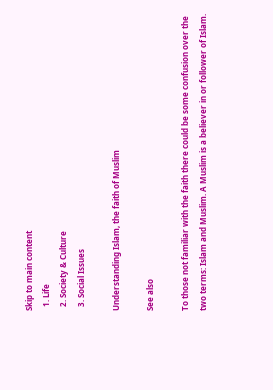Skip to main content
  1. Life
  2. Society & Culture
  3. Social Issues

Understanding Islam, the faith of Muslim

See also

To those not familiar with the faith there could be some confusion over the two terms: Islam and Muslim. A Muslim is a believer in or follower of Islam.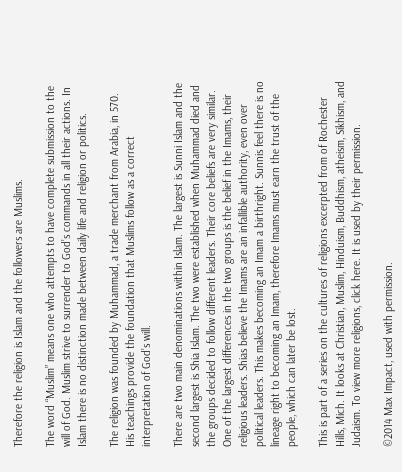Therefore the religion is Islam and the followers are Muslims.

The word “Muslim” means one who attempts to have complete submission to the will of God. Muslim strive to surrender to God’s commands in all their actions. In Islam there is no distinction made between daily life and religion or politics.

The religion was founded by Muhammad, a trade merchant from Arabia, in 570. His teachings provide the foundation that Muslims follow as a correct interpretation of God’s will.

There are two main denominations within Islam. The largest is Sunni Islam and the second largest is Shia Islam. The two were established when Muhammad died and the groups decided to follow different leaders. Their core beliefs are very similar. One of the largest differences in the two groups is the belief in the Imams, their religious leaders. Shias believe the Imams are an infallible authority, even over political leaders. This makes becoming an Imam a birthright. Sunnis feel there is no lineage right to becoming an Imam, therefore Imams must earn the trust of the people, which can later be lost.

This is part of a series on the cultures of religions excerpted from of Rochester Hills, Mich. It looks at Christian, Muslim, Hinduism, Buddhism, atheism, Sikhism, and Judaism. To view more religions, click here. It is used by their permission.

©2014 Max Impact, used with permission.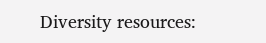Diversity resources: